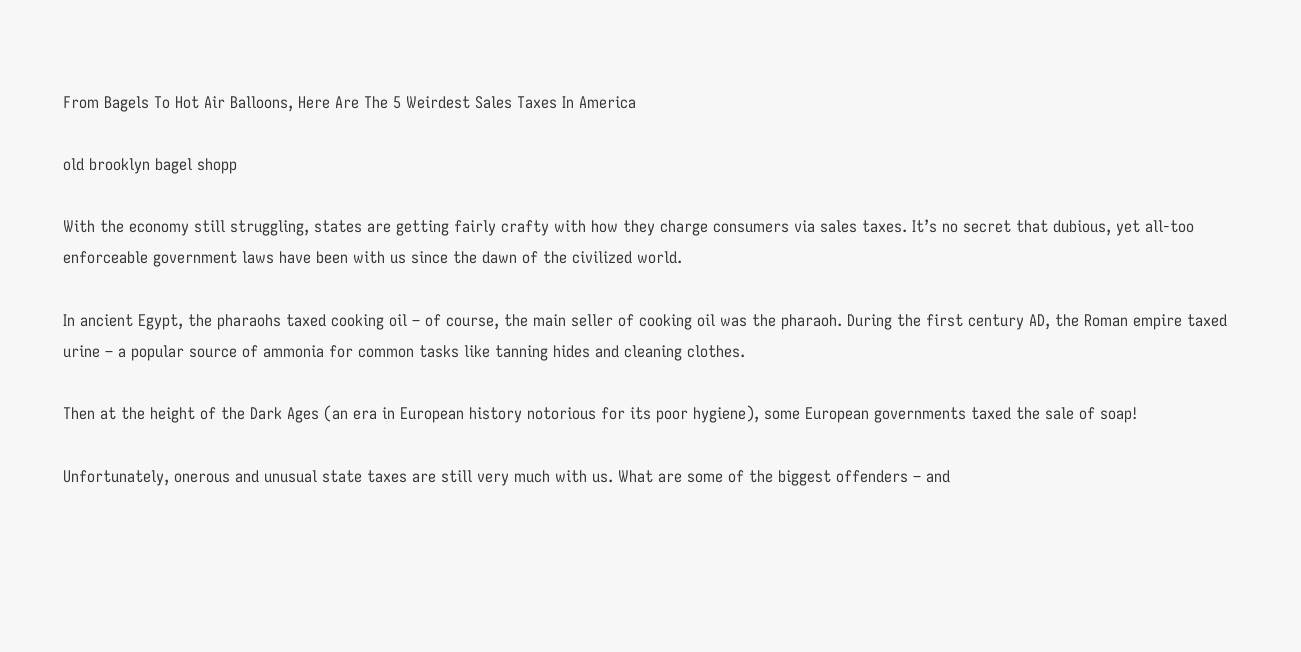From Bagels To Hot Air Balloons, Here Are The 5 Weirdest Sales Taxes In America

old brooklyn bagel shopp

With the economy still struggling, states are getting fairly crafty with how they charge consumers via sales taxes. It’s no secret that dubious, yet all-too enforceable government laws have been with us since the dawn of the civilized world.

In ancient Egypt, the pharaohs taxed cooking oil – of course, the main seller of cooking oil was the pharaoh. During the first century AD, the Roman empire taxed urine – a popular source of ammonia for common tasks like tanning hides and cleaning clothes.

Then at the height of the Dark Ages (an era in European history notorious for its poor hygiene), some European governments taxed the sale of soap!

Unfortunately, onerous and unusual state taxes are still very much with us. What are some of the biggest offenders – and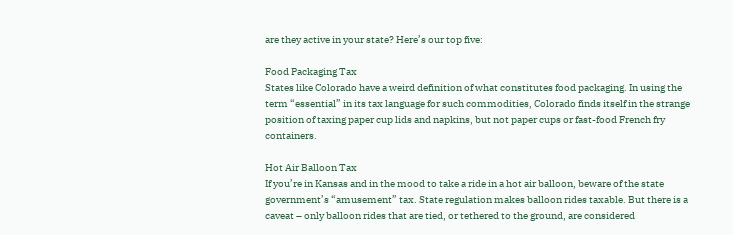are they active in your state? Here’s our top five:

Food Packaging Tax
States like Colorado have a weird definition of what constitutes food packaging. In using the term “essential” in its tax language for such commodities, Colorado finds itself in the strange position of taxing paper cup lids and napkins, but not paper cups or fast-food French fry containers.

Hot Air Balloon Tax
If you’re in Kansas and in the mood to take a ride in a hot air balloon, beware of the state government’s “amusement” tax. State regulation makes balloon rides taxable. But there is a caveat – only balloon rides that are tied, or tethered to the ground, are considered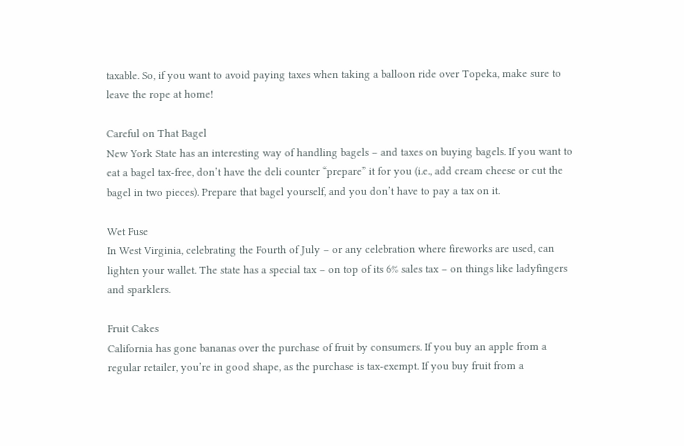taxable. So, if you want to avoid paying taxes when taking a balloon ride over Topeka, make sure to leave the rope at home!

Careful on That Bagel
New York State has an interesting way of handling bagels – and taxes on buying bagels. If you want to eat a bagel tax-free, don’t have the deli counter “prepare” it for you (i.e., add cream cheese or cut the bagel in two pieces). Prepare that bagel yourself, and you don’t have to pay a tax on it.

Wet Fuse
In West Virginia, celebrating the Fourth of July – or any celebration where fireworks are used, can lighten your wallet. The state has a special tax – on top of its 6% sales tax – on things like ladyfingers and sparklers.

Fruit Cakes
California has gone bananas over the purchase of fruit by consumers. If you buy an apple from a regular retailer, you’re in good shape, as the purchase is tax-exempt. If you buy fruit from a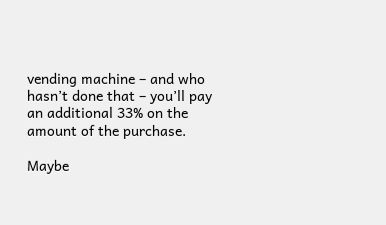vending machine – and who hasn’t done that – you’ll pay an additional 33% on the amount of the purchase.

Maybe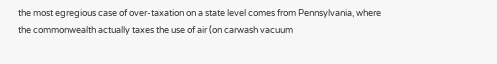the most egregious case of over-taxation on a state level comes from Pennsylvania, where the commonwealth actually taxes the use of air (on carwash vacuum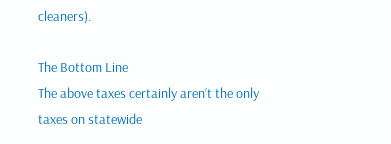cleaners).

The Bottom Line
The above taxes certainly aren’t the only taxes on statewide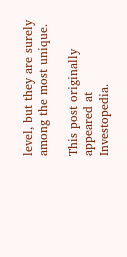level, but they are surely among the most unique.

This post originally appeared at Investopedia.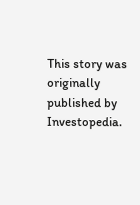This story was originally published by Investopedia.